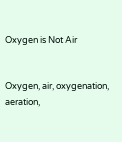Oxygen is Not Air


Oxygen, air, oxygenation, aeration,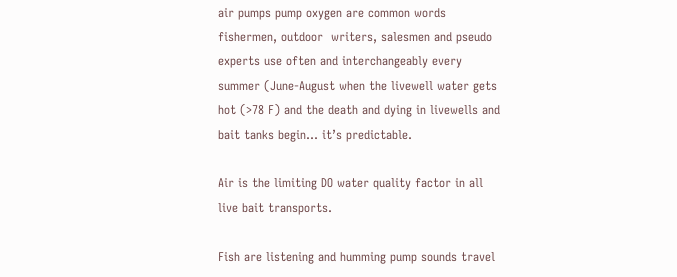air pumps pump oxygen are common words fishermen, outdoor  writers, salesmen and pseudo experts use often and interchangeably every summer (June-August when the livewell water gets hot (>78 F) and the death and dying in livewells and bait tanks begin… it’s predictable.

Air is the limiting DO water quality factor in all live bait transports.

Fish are listening and humming pump sounds travel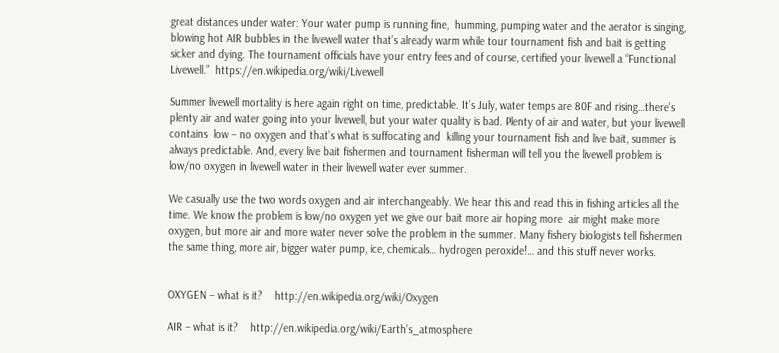great distances under water: Your water pump is running fine,  humming, pumping water and the aerator is singing, blowing hot AIR bubbles in the livewell water that’s already warm while tour tournament fish and bait is getting sicker and dying. The tournament officials have your entry fees and of course, certified your livewell a “Functional Livewell.”  https://en.wikipedia.org/wiki/Livewell

Summer livewell mortality is here again right on time, predictable. It’s July, water temps are 80F and rising…there’s plenty air and water going into your livewell, but your water quality is bad. Plenty of air and water, but your livewell contains  low – no oxygen and that’s what is suffocating and  killing your tournament fish and live bait, summer is always predictable. And, every live bait fishermen and tournament fisherman will tell you the livewell problem is low/no oxygen in livewell water in their livewell water ever summer.

We casually use the two words oxygen and air interchangeably. We hear this and read this in fishing articles all the time. We know the problem is low/no oxygen yet we give our bait more air hoping more  air might make more oxygen, but more air and more water never solve the problem in the summer. Many fishery biologists tell fishermen the same thing, more air, bigger water pump, ice, chemicals… hydrogen peroxide!… and this stuff never works.


OXYGEN – what is it?    http://en.wikipedia.org/wiki/Oxygen

AIR – what is it?    http://en.wikipedia.org/wiki/Earth’s_atmosphere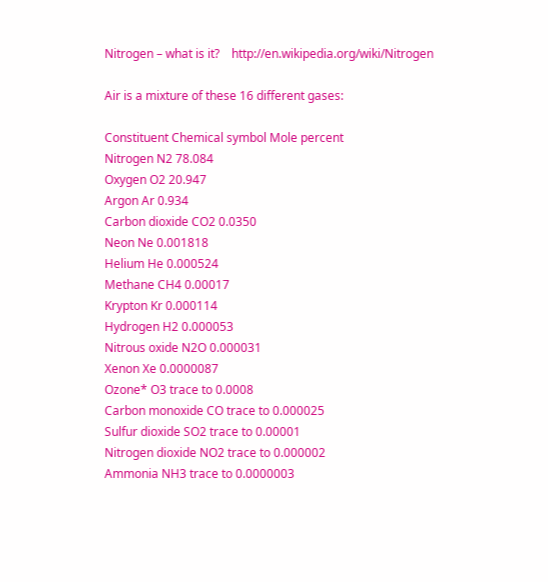Nitrogen – what is it?    http://en.wikipedia.org/wiki/Nitrogen

Air is a mixture of these 16 different gases:

Constituent Chemical symbol Mole percent
Nitrogen N2 78.084
Oxygen O2 20.947
Argon Ar 0.934
Carbon dioxide CO2 0.0350
Neon Ne 0.001818
Helium He 0.000524
Methane CH4 0.00017
Krypton Kr 0.000114
Hydrogen H2 0.000053
Nitrous oxide N2O 0.000031
Xenon Xe 0.0000087
Ozone* O3 trace to 0.0008
Carbon monoxide CO trace to 0.000025
Sulfur dioxide SO2 trace to 0.00001
Nitrogen dioxide NO2 trace to 0.000002
Ammonia NH3 trace to 0.0000003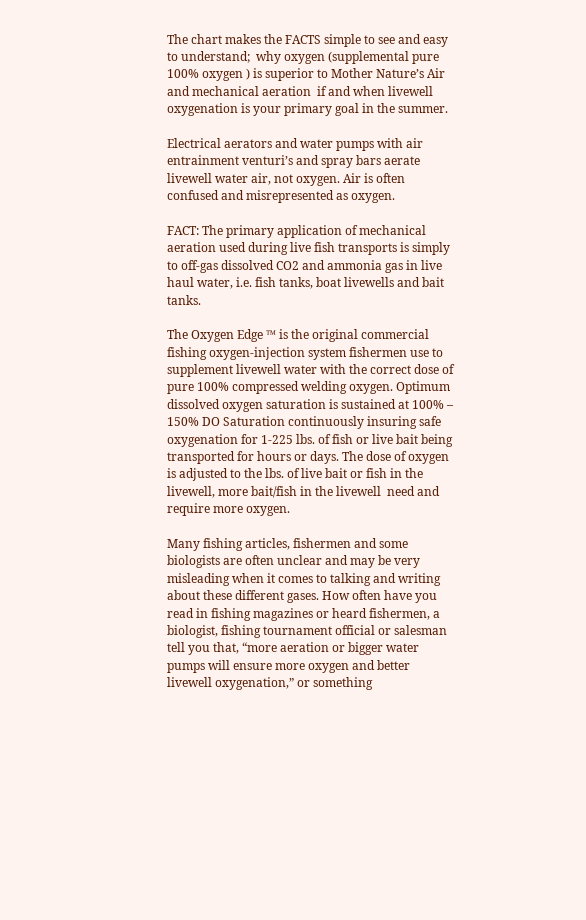The chart makes the FACTS simple to see and easy to understand;  why oxygen (supplemental pure 100% oxygen ) is superior to Mother Nature’s Air and mechanical aeration  if and when livewell oxygenation is your primary goal in the summer.

Electrical aerators and water pumps with air entrainment venturi’s and spray bars aerate livewell water air, not oxygen. Air is often confused and misrepresented as oxygen.

FACT: The primary application of mechanical aeration used during live fish transports is simply to off-gas dissolved CO2 and ammonia gas in live haul water, i.e. fish tanks, boat livewells and bait tanks.

The Oxygen Edge ™ is the original commercial fishing oxygen-injection system fishermen use to supplement livewell water with the correct dose of pure 100% compressed welding oxygen. Optimum dissolved oxygen saturation is sustained at 100% – 150% DO Saturation continuously insuring safe oxygenation for 1-225 lbs. of fish or live bait being transported for hours or days. The dose of oxygen is adjusted to the lbs. of live bait or fish in the livewell, more bait/fish in the livewell  need and require more oxygen.

Many fishing articles, fishermen and some biologists are often unclear and may be very misleading when it comes to talking and writing about these different gases. How often have you read in fishing magazines or heard fishermen, a biologist, fishing tournament official or salesman tell you that, “more aeration or bigger water pumps will ensure more oxygen and better livewell oxygenation,” or something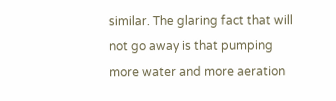similar. The glaring fact that will not go away is that pumping more water and more aeration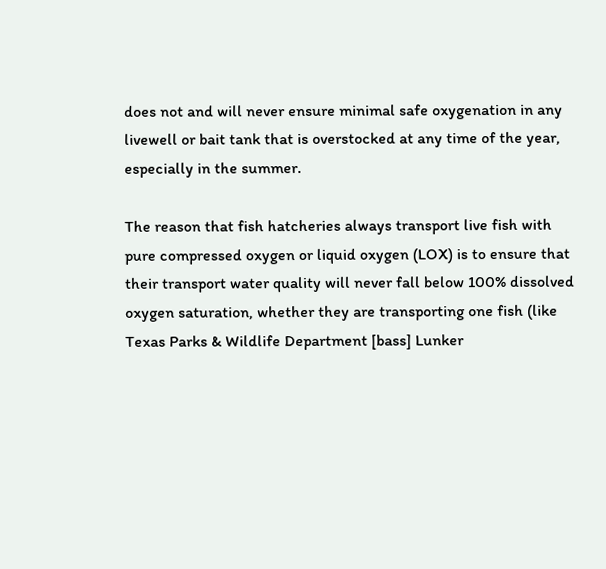does not and will never ensure minimal safe oxygenation in any livewell or bait tank that is overstocked at any time of the year, especially in the summer.

The reason that fish hatcheries always transport live fish with pure compressed oxygen or liquid oxygen (LOX) is to ensure that their transport water quality will never fall below 100% dissolved oxygen saturation, whether they are transporting one fish (like Texas Parks & Wildlife Department [bass] Lunker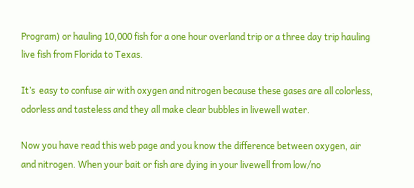Program) or hauling 10,000 fish for a one hour overland trip or a three day trip hauling live fish from Florida to Texas.

It’s  easy to confuse air with oxygen and nitrogen because these gases are all colorless, odorless and tasteless and they all make clear bubbles in livewell water.

Now you have read this web page and you know the difference between oxygen, air and nitrogen. When your bait or fish are dying in your livewell from low/no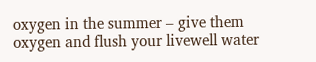oxygen in the summer – give them oxygen and flush your livewell water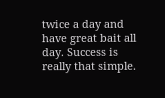twice a day and have great bait all day. Success is really that simple.